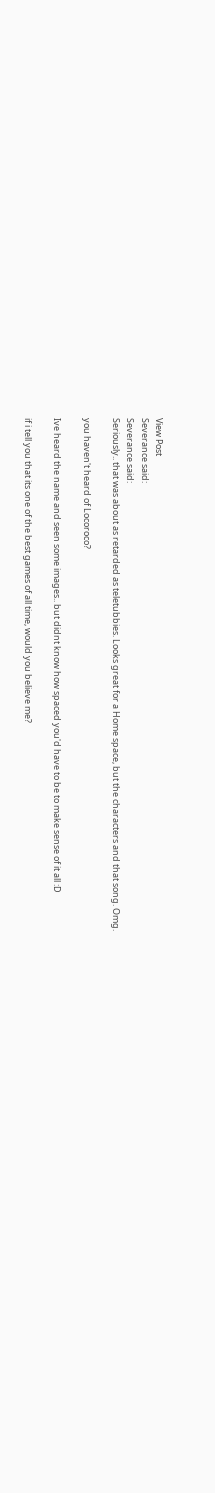View Post
Severance said:
Severance said:
Seriously.. that was about as retarded as teletubbies. Looks great for a Home space, but the characters and that song. Omg.

you haven't heard of Locoroco?

Ive heard the name and seen some images.. but didnt know how spaced you'd have to be to make sense of it all :D

if i tell you that its one of the best games of all time, would you believe me?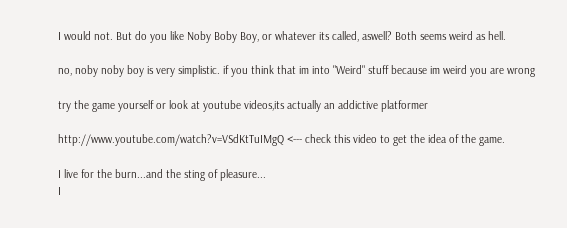I would not. But do you like Noby Boby Boy, or whatever its called, aswell? Both seems weird as hell.

no, noby noby boy is very simplistic. if you think that im into "Weird" stuff because im weird you are wrong

try the game yourself or look at youtube videos,its actually an addictive platformer

http://www.youtube.com/watch?v=VSdKtTuIMgQ <--- check this video to get the idea of the game.

I live for the burn...and the sting of pleasure...
I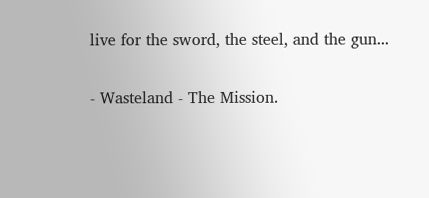live for the sword, the steel, and the gun...

- Wasteland - The Mission.